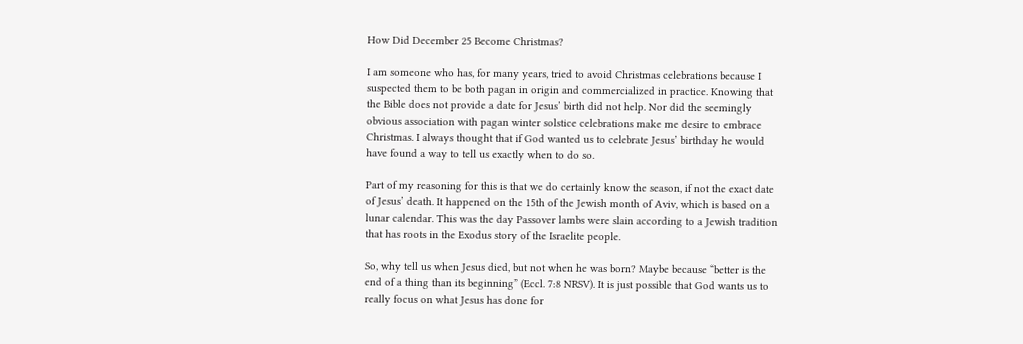How Did December 25 Become Christmas?

I am someone who has, for many years, tried to avoid Christmas celebrations because I suspected them to be both pagan in origin and commercialized in practice. Knowing that the Bible does not provide a date for Jesus’ birth did not help. Nor did the seemingly obvious association with pagan winter solstice celebrations make me desire to embrace Christmas. I always thought that if God wanted us to celebrate Jesus’ birthday he would have found a way to tell us exactly when to do so.

Part of my reasoning for this is that we do certainly know the season, if not the exact date of Jesus’ death. It happened on the 15th of the Jewish month of Aviv, which is based on a lunar calendar. This was the day Passover lambs were slain according to a Jewish tradition that has roots in the Exodus story of the Israelite people.

So, why tell us when Jesus died, but not when he was born? Maybe because “better is the end of a thing than its beginning” (Eccl. 7:8 NRSV). It is just possible that God wants us to really focus on what Jesus has done for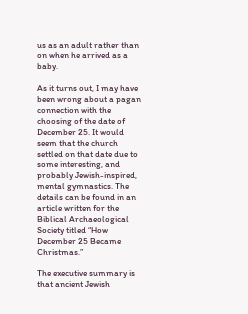us as an adult rather than on when he arrived as a baby.

As it turns out, I may have been wrong about a pagan connection with the choosing of the date of December 25. It would seem that the church settled on that date due to some interesting, and probably Jewish-inspired, mental gymnastics. The details can be found in an article written for the Biblical Archaeological Society titled “How December 25 Became Christmas.”

The executive summary is that ancient Jewish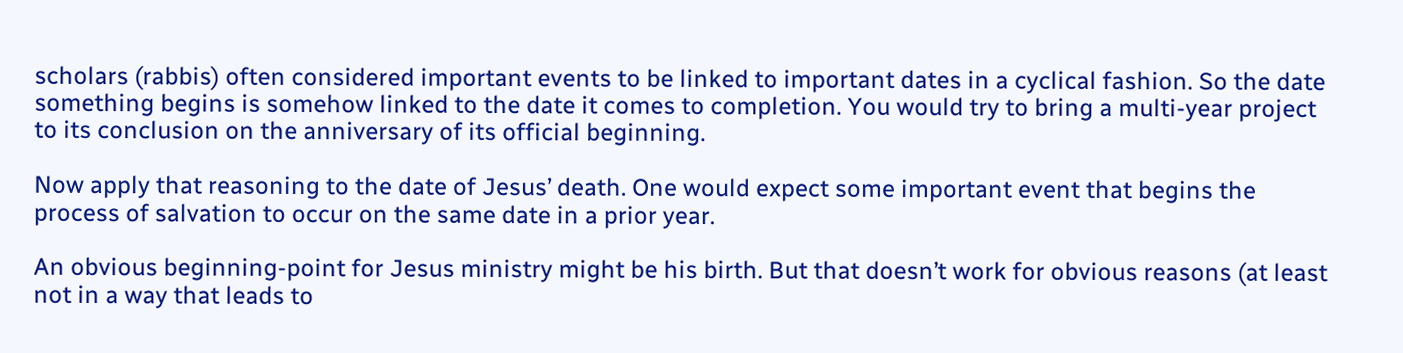scholars (rabbis) often considered important events to be linked to important dates in a cyclical fashion. So the date something begins is somehow linked to the date it comes to completion. You would try to bring a multi-year project to its conclusion on the anniversary of its official beginning.

Now apply that reasoning to the date of Jesus’ death. One would expect some important event that begins the process of salvation to occur on the same date in a prior year.

An obvious beginning-point for Jesus ministry might be his birth. But that doesn’t work for obvious reasons (at least not in a way that leads to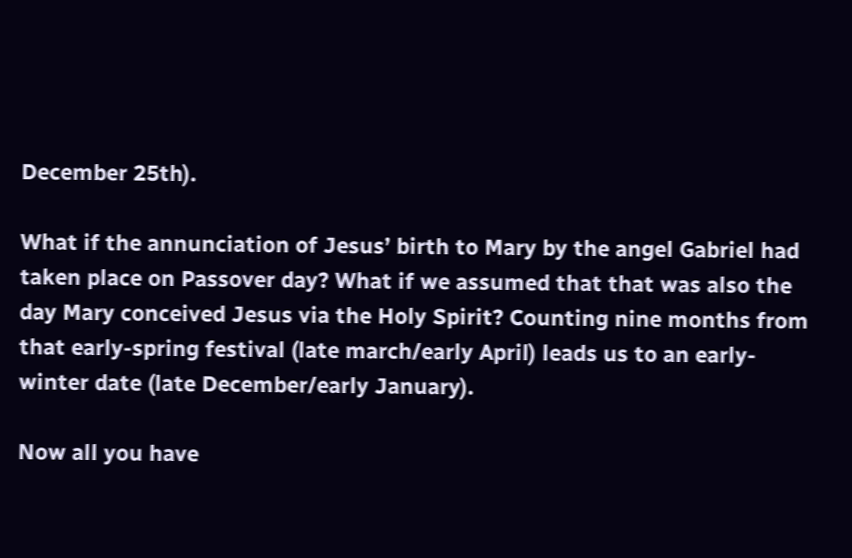December 25th).

What if the annunciation of Jesus’ birth to Mary by the angel Gabriel had taken place on Passover day? What if we assumed that that was also the day Mary conceived Jesus via the Holy Spirit? Counting nine months from that early-spring festival (late march/early April) leads us to an early-winter date (late December/early January).

Now all you have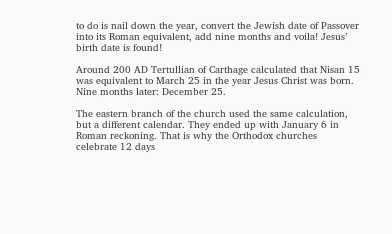to do is nail down the year, convert the Jewish date of Passover into its Roman equivalent, add nine months and voila! Jesus’ birth date is found!

Around 200 AD Tertullian of Carthage calculated that Nisan 15 was equivalent to March 25 in the year Jesus Christ was born. Nine months later: December 25.

The eastern branch of the church used the same calculation, but a different calendar. They ended up with January 6 in Roman reckoning. That is why the Orthodox churches celebrate 12 days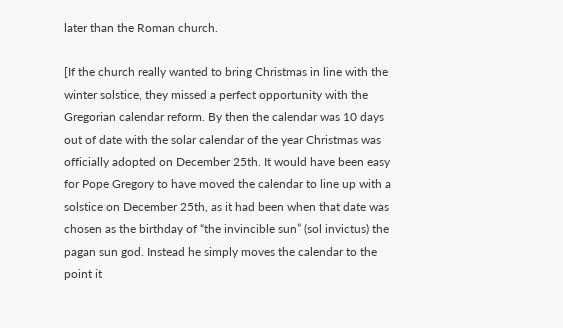later than the Roman church.

[If the church really wanted to bring Christmas in line with the winter solstice, they missed a perfect opportunity with the Gregorian calendar reform. By then the calendar was 10 days out of date with the solar calendar of the year Christmas was officially adopted on December 25th. It would have been easy for Pope Gregory to have moved the calendar to line up with a solstice on December 25th, as it had been when that date was chosen as the birthday of “the invincible sun” (sol invictus) the pagan sun god. Instead he simply moves the calendar to the point it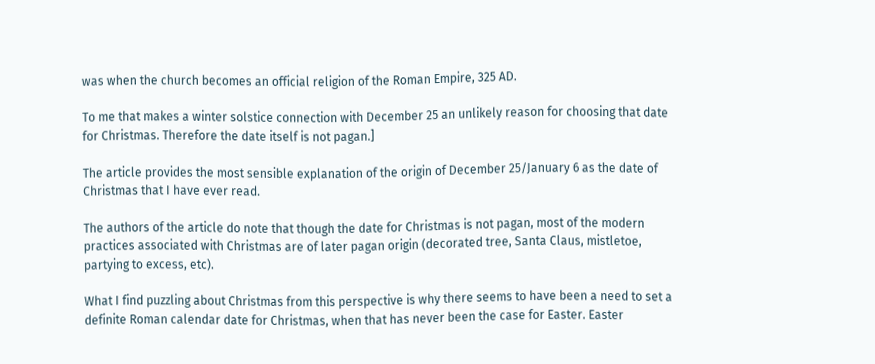was when the church becomes an official religion of the Roman Empire, 325 AD.

To me that makes a winter solstice connection with December 25 an unlikely reason for choosing that date for Christmas. Therefore the date itself is not pagan.]

The article provides the most sensible explanation of the origin of December 25/January 6 as the date of Christmas that I have ever read.

The authors of the article do note that though the date for Christmas is not pagan, most of the modern practices associated with Christmas are of later pagan origin (decorated tree, Santa Claus, mistletoe, partying to excess, etc).

What I find puzzling about Christmas from this perspective is why there seems to have been a need to set a definite Roman calendar date for Christmas, when that has never been the case for Easter. Easter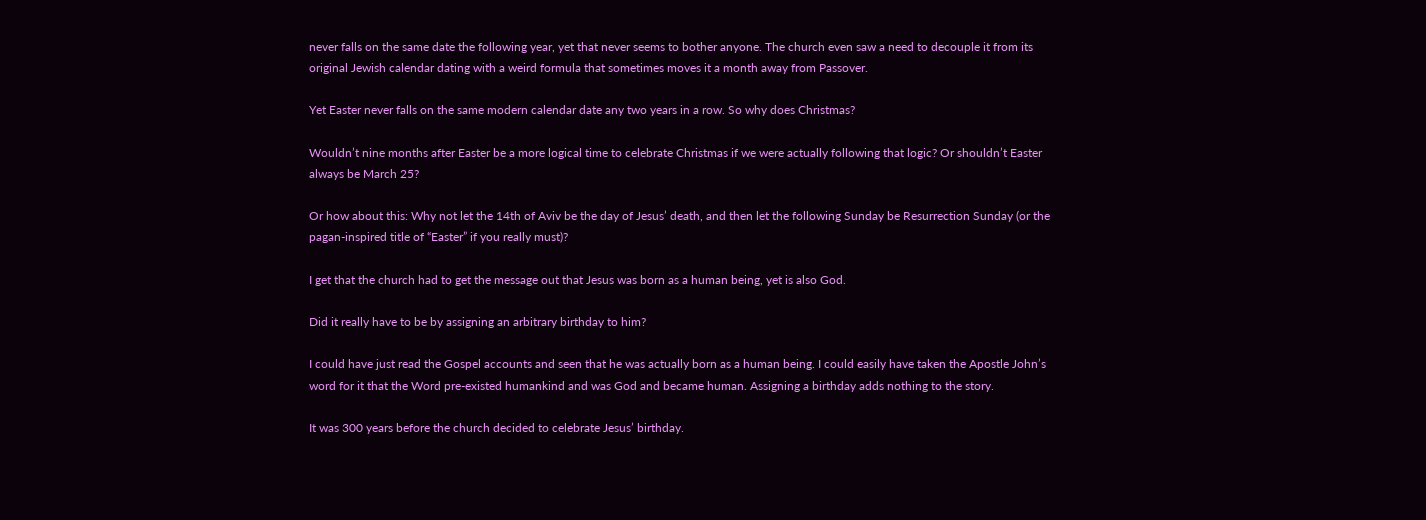never falls on the same date the following year, yet that never seems to bother anyone. The church even saw a need to decouple it from its original Jewish calendar dating with a weird formula that sometimes moves it a month away from Passover.

Yet Easter never falls on the same modern calendar date any two years in a row. So why does Christmas?

Wouldn’t nine months after Easter be a more logical time to celebrate Christmas if we were actually following that logic? Or shouldn’t Easter always be March 25?

Or how about this: Why not let the 14th of Aviv be the day of Jesus’ death, and then let the following Sunday be Resurrection Sunday (or the pagan-inspired title of “Easter” if you really must)?

I get that the church had to get the message out that Jesus was born as a human being, yet is also God.

Did it really have to be by assigning an arbitrary birthday to him?

I could have just read the Gospel accounts and seen that he was actually born as a human being. I could easily have taken the Apostle John’s word for it that the Word pre-existed humankind and was God and became human. Assigning a birthday adds nothing to the story.

It was 300 years before the church decided to celebrate Jesus’ birthday.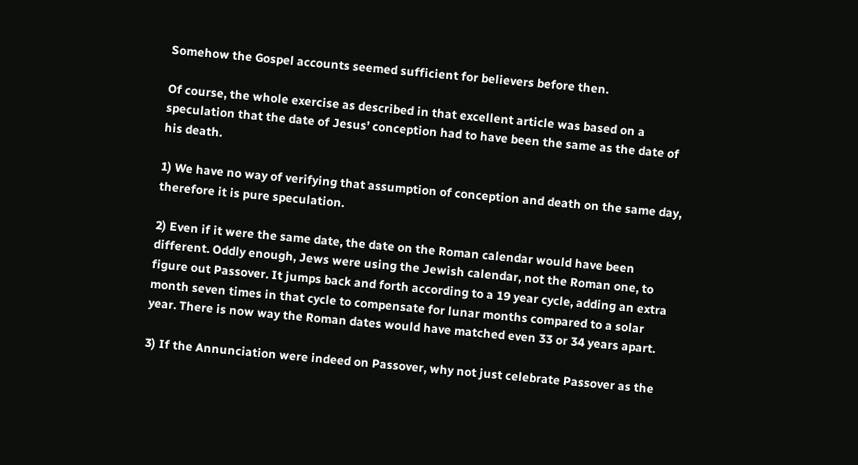Somehow the Gospel accounts seemed sufficient for believers before then.

Of course, the whole exercise as described in that excellent article was based on a speculation that the date of Jesus’ conception had to have been the same as the date of his death.

1) We have no way of verifying that assumption of conception and death on the same day, therefore it is pure speculation.

2) Even if it were the same date, the date on the Roman calendar would have been different. Oddly enough, Jews were using the Jewish calendar, not the Roman one, to figure out Passover. It jumps back and forth according to a 19 year cycle, adding an extra month seven times in that cycle to compensate for lunar months compared to a solar year. There is now way the Roman dates would have matched even 33 or 34 years apart.

3) If the Annunciation were indeed on Passover, why not just celebrate Passover as the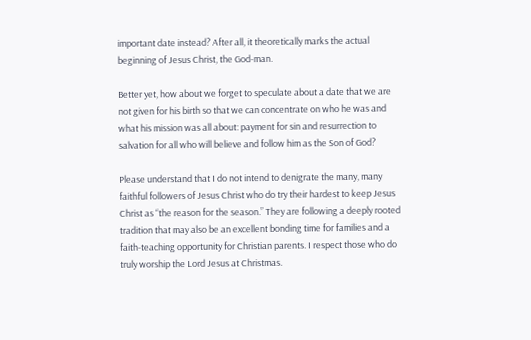important date instead? After all, it theoretically marks the actual beginning of Jesus Christ, the God-man.

Better yet, how about we forget to speculate about a date that we are not given for his birth so that we can concentrate on who he was and what his mission was all about: payment for sin and resurrection to salvation for all who will believe and follow him as the Son of God?

Please understand that I do not intend to denigrate the many, many faithful followers of Jesus Christ who do try their hardest to keep Jesus Christ as “the reason for the season.” They are following a deeply rooted tradition that may also be an excellent bonding time for families and a faith-teaching opportunity for Christian parents. I respect those who do truly worship the Lord Jesus at Christmas.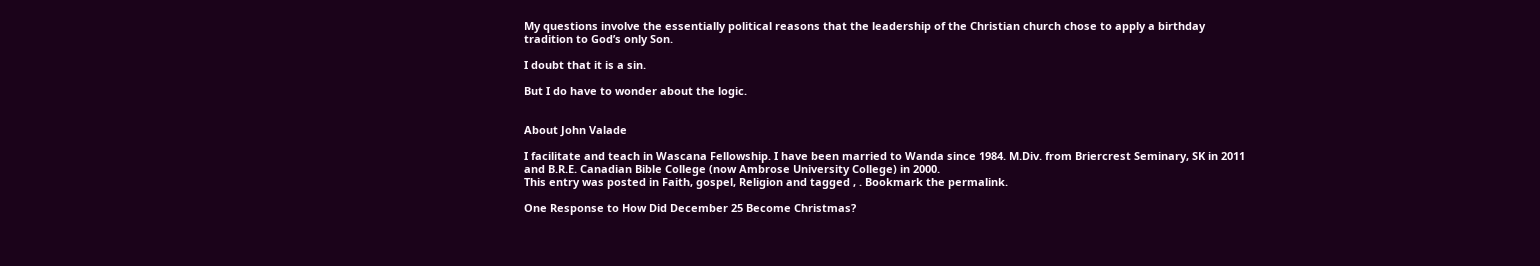My questions involve the essentially political reasons that the leadership of the Christian church chose to apply a birthday tradition to God’s only Son.

I doubt that it is a sin.

But I do have to wonder about the logic.


About John Valade

I facilitate and teach in Wascana Fellowship. I have been married to Wanda since 1984. M.Div. from Briercrest Seminary, SK in 2011 and B.R.E. Canadian Bible College (now Ambrose University College) in 2000.
This entry was posted in Faith, gospel, Religion and tagged , . Bookmark the permalink.

One Response to How Did December 25 Become Christmas?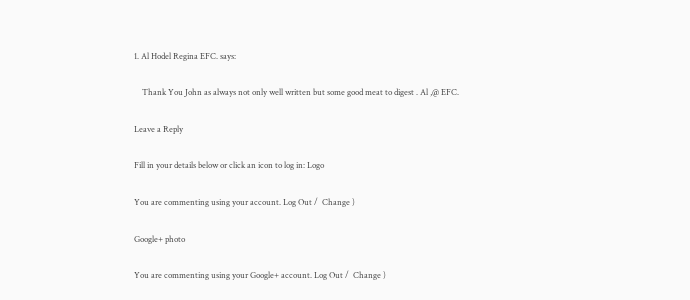1. Al Hodel Regina EFC. says:

    Thank You John as always not only well written but some good meat to digest . Al ,@ EFC.

Leave a Reply

Fill in your details below or click an icon to log in: Logo

You are commenting using your account. Log Out /  Change )

Google+ photo

You are commenting using your Google+ account. Log Out /  Change )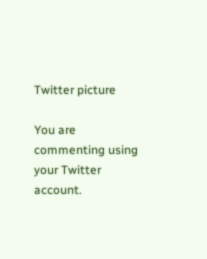Twitter picture

You are commenting using your Twitter account.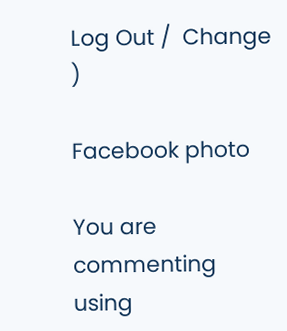Log Out /  Change )

Facebook photo

You are commenting using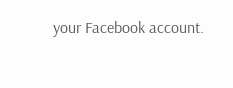your Facebook account.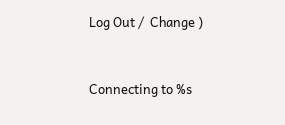Log Out /  Change )


Connecting to %s